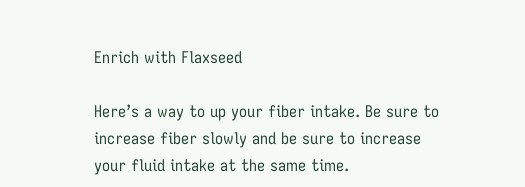Enrich with Flaxseed

Here’s a way to up your fiber intake. Be sure to increase fiber slowly and be sure to increase your fluid intake at the same time.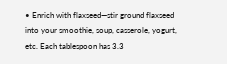• Enrich with flaxseed—stir ground flaxseed into your smoothie, soup, casserole, yogurt, etc. Each tablespoon has 3.3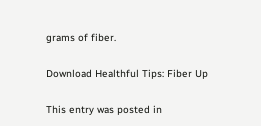grams of fiber.

Download Healthful Tips: Fiber Up

This entry was posted in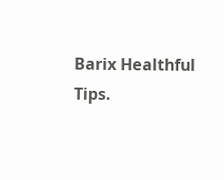Barix Healthful Tips.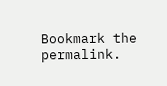Bookmark the permalink.